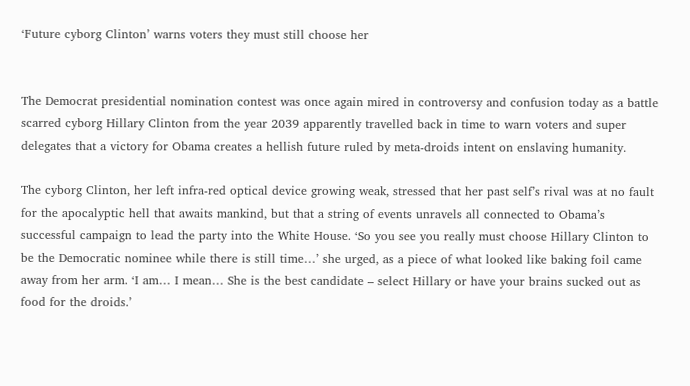‘Future cyborg Clinton’ warns voters they must still choose her


The Democrat presidential nomination contest was once again mired in controversy and confusion today as a battle scarred cyborg Hillary Clinton from the year 2039 apparently travelled back in time to warn voters and super delegates that a victory for Obama creates a hellish future ruled by meta-droids intent on enslaving humanity.

The cyborg Clinton, her left infra-red optical device growing weak, stressed that her past self’s rival was at no fault for the apocalyptic hell that awaits mankind, but that a string of events unravels all connected to Obama’s successful campaign to lead the party into the White House. ‘So you see you really must choose Hillary Clinton to be the Democratic nominee while there is still time…’ she urged, as a piece of what looked like baking foil came away from her arm. ‘I am… I mean… She is the best candidate – select Hillary or have your brains sucked out as food for the droids.’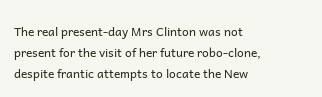The real present-day Mrs Clinton was not present for the visit of her future robo-clone, despite frantic attempts to locate the New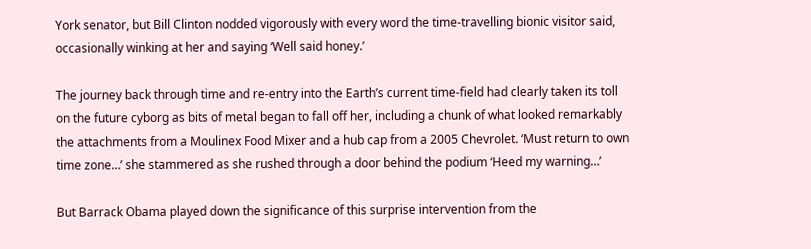York senator, but Bill Clinton nodded vigorously with every word the time-travelling bionic visitor said, occasionally winking at her and saying ‘Well said honey.’

The journey back through time and re-entry into the Earth’s current time-field had clearly taken its toll on the future cyborg as bits of metal began to fall off her, including a chunk of what looked remarkably the attachments from a Moulinex Food Mixer and a hub cap from a 2005 Chevrolet. ‘Must return to own time zone…’ she stammered as she rushed through a door behind the podium ‘Heed my warning…’

But Barrack Obama played down the significance of this surprise intervention from the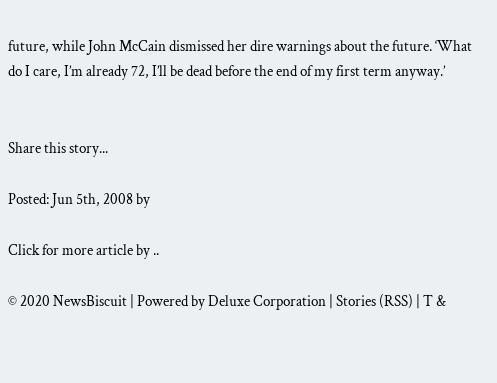future, while John McCain dismissed her dire warnings about the future. ‘What do I care, I’m already 72, I’ll be dead before the end of my first term anyway.’


Share this story...

Posted: Jun 5th, 2008 by

Click for more article by ..

© 2020 NewsBiscuit | Powered by Deluxe Corporation | Stories (RSS) | T &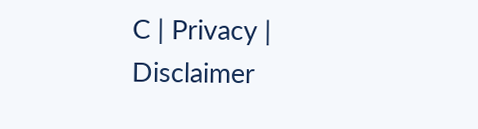C | Privacy | Disclaimer